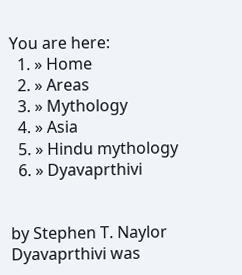You are here:
  1. » Home
  2. » Areas
  3. » Mythology
  4. » Asia
  5. » Hindu mythology
  6. » Dyavaprthivi


by Stephen T. Naylor
Dyavaprthivi was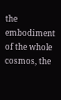the embodiment of the whole cosmos, the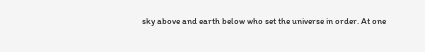sky above and earth below who set the universe in order. At one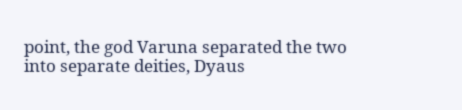point, the god Varuna separated the two into separate deities, Dyaus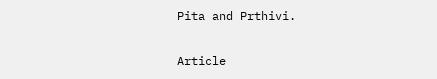Pita and Prthivi.

Article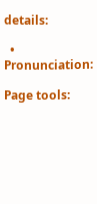details:

  • Pronunciation:

Page tools: